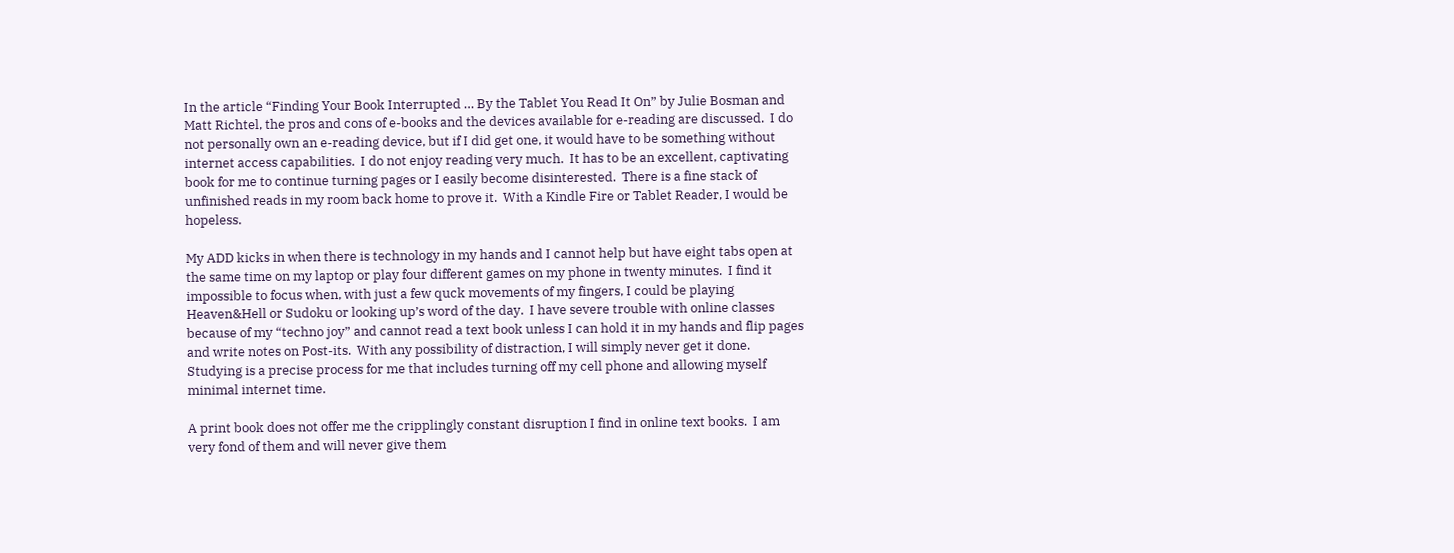In the article “Finding Your Book Interrupted … By the Tablet You Read It On” by Julie Bosman and Matt Richtel, the pros and cons of e-books and the devices available for e-reading are discussed.  I do not personally own an e-reading device, but if I did get one, it would have to be something without internet access capabilities.  I do not enjoy reading very much.  It has to be an excellent, captivating book for me to continue turning pages or I easily become disinterested.  There is a fine stack of unfinished reads in my room back home to prove it.  With a Kindle Fire or Tablet Reader, I would be hopeless.

My ADD kicks in when there is technology in my hands and I cannot help but have eight tabs open at the same time on my laptop or play four different games on my phone in twenty minutes.  I find it impossible to focus when, with just a few quck movements of my fingers, I could be playing Heaven&Hell or Sudoku or looking up’s word of the day.  I have severe trouble with online classes because of my “techno joy” and cannot read a text book unless I can hold it in my hands and flip pages and write notes on Post-its.  With any possibility of distraction, I will simply never get it done.  Studying is a precise process for me that includes turning off my cell phone and allowing myself minimal internet time.

A print book does not offer me the cripplingly constant disruption I find in online text books.  I am very fond of them and will never give them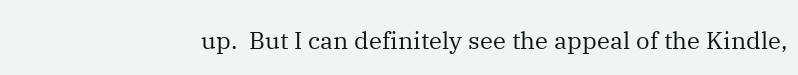up.  But I can definitely see the appeal of the Kindle,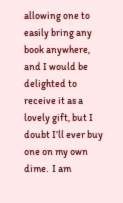allowing one to easily bring any book anywhere, and I would be delighted to receive it as a lovely gift, but I doubt I’ll ever buy one on my own dime.  I am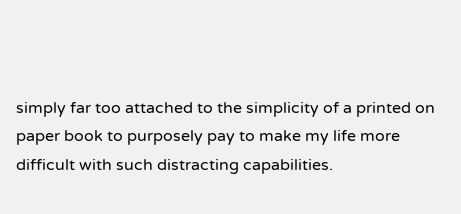simply far too attached to the simplicity of a printed on paper book to purposely pay to make my life more difficult with such distracting capabilities.